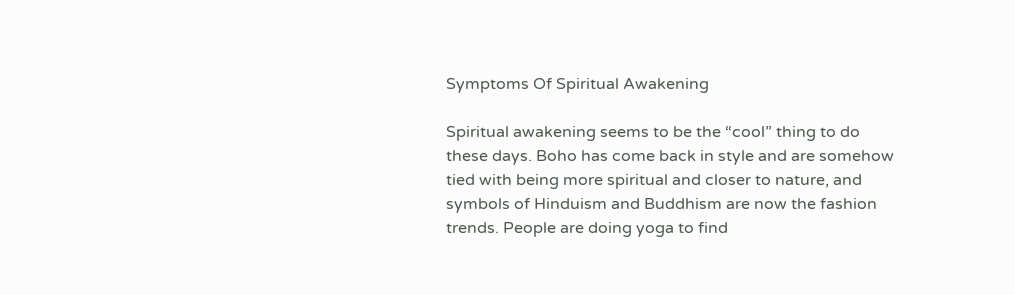Symptoms Of Spiritual Awakening

Spiritual awakening seems to be the “cool” thing to do these days. Boho has come back in style and are somehow tied with being more spiritual and closer to nature, and symbols of Hinduism and Buddhism are now the fashion trends. People are doing yoga to find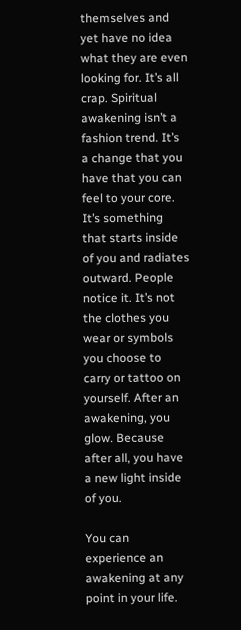themselves and yet have no idea what they are even looking for. It’s all crap. Spiritual awakening isn’t a fashion trend. It’s a change that you have that you can feel to your core. It’s something that starts inside of you and radiates outward. People notice it. It’s not the clothes you wear or symbols you choose to carry or tattoo on yourself. After an awakening, you glow. Because after all, you have a new light inside of you.

You can experience an awakening at any point in your life.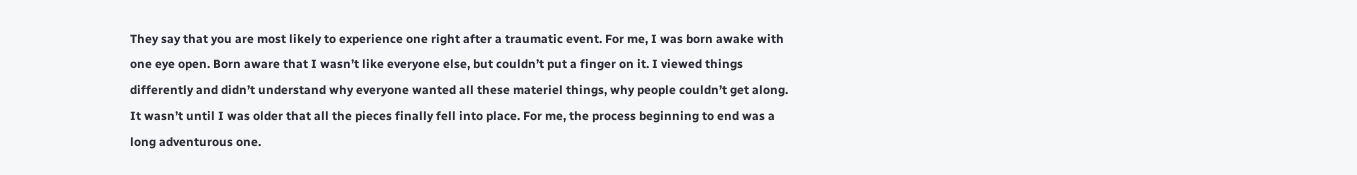They say that you are most likely to experience one right after a traumatic event. For me, I was born awake with one eye open. Born aware that I wasn’t like everyone else, but couldn’t put a finger on it. I viewed things differently and didn’t understand why everyone wanted all these materiel things, why people couldn’t get along.  It wasn’t until I was older that all the pieces finally fell into place. For me, the process beginning to end was a long adventurous one.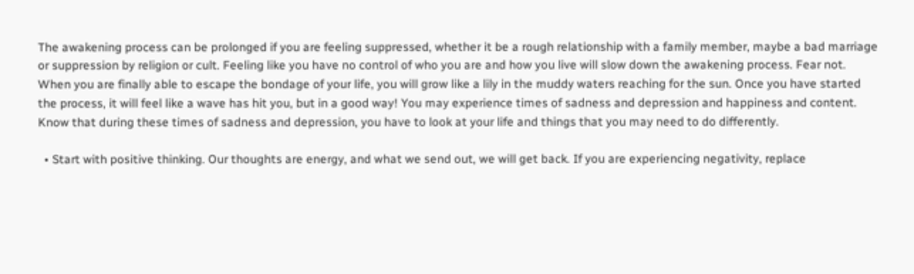The awakening process can be prolonged if you are feeling suppressed, whether it be a rough relationship with a family member, maybe a bad marriage or suppression by religion or cult. Feeling like you have no control of who you are and how you live will slow down the awakening process. Fear not. When you are finally able to escape the bondage of your life, you will grow like a lily in the muddy waters reaching for the sun. Once you have started the process, it will feel like a wave has hit you, but in a good way! You may experience times of sadness and depression and happiness and content. Know that during these times of sadness and depression, you have to look at your life and things that you may need to do differently.

  • Start with positive thinking. Our thoughts are energy, and what we send out, we will get back. If you are experiencing negativity, replace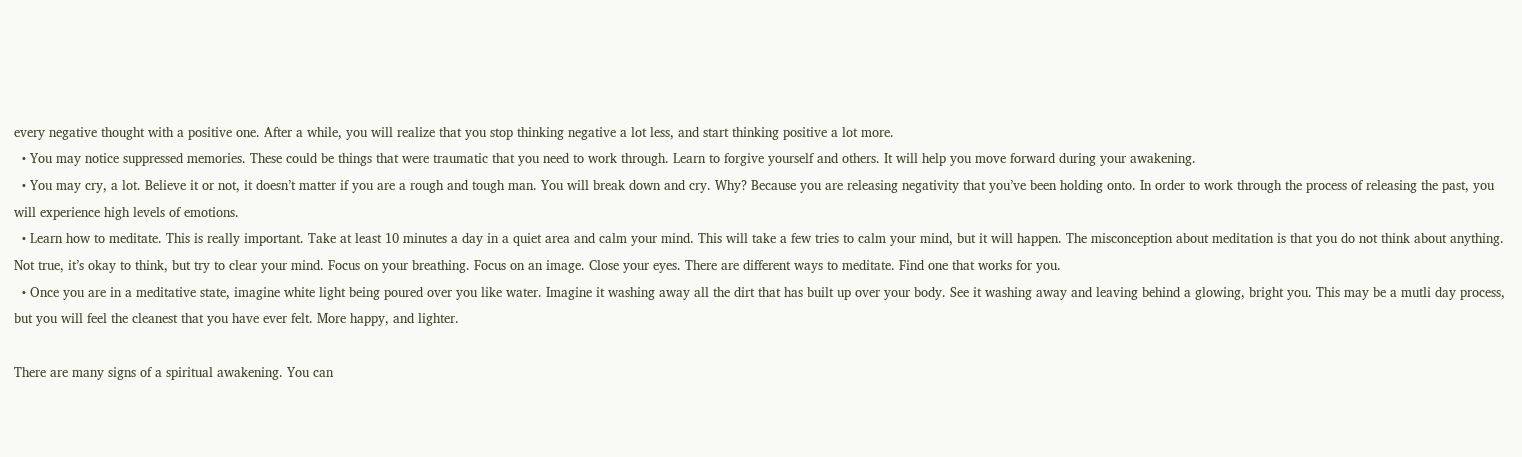every negative thought with a positive one. After a while, you will realize that you stop thinking negative a lot less, and start thinking positive a lot more.
  • You may notice suppressed memories. These could be things that were traumatic that you need to work through. Learn to forgive yourself and others. It will help you move forward during your awakening.
  • You may cry, a lot. Believe it or not, it doesn’t matter if you are a rough and tough man. You will break down and cry. Why? Because you are releasing negativity that you’ve been holding onto. In order to work through the process of releasing the past, you will experience high levels of emotions.
  • Learn how to meditate. This is really important. Take at least 10 minutes a day in a quiet area and calm your mind. This will take a few tries to calm your mind, but it will happen. The misconception about meditation is that you do not think about anything. Not true, it’s okay to think, but try to clear your mind. Focus on your breathing. Focus on an image. Close your eyes. There are different ways to meditate. Find one that works for you.
  • Once you are in a meditative state, imagine white light being poured over you like water. Imagine it washing away all the dirt that has built up over your body. See it washing away and leaving behind a glowing, bright you. This may be a mutli day process, but you will feel the cleanest that you have ever felt. More happy, and lighter.

There are many signs of a spiritual awakening. You can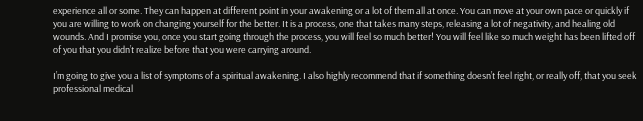experience all or some. They can happen at different point in your awakening or a lot of them all at once. You can move at your own pace or quickly if you are willing to work on changing yourself for the better. It is a process, one that takes many steps, releasing a lot of negativity, and healing old wounds. And I promise you, once you start going through the process, you will feel so much better! You will feel like so much weight has been lifted off of you that you didn’t realize before that you were carrying around.

I’m going to give you a list of symptoms of a spiritual awakening. I also highly recommend that if something doesn’t feel right, or really off, that you seek professional medical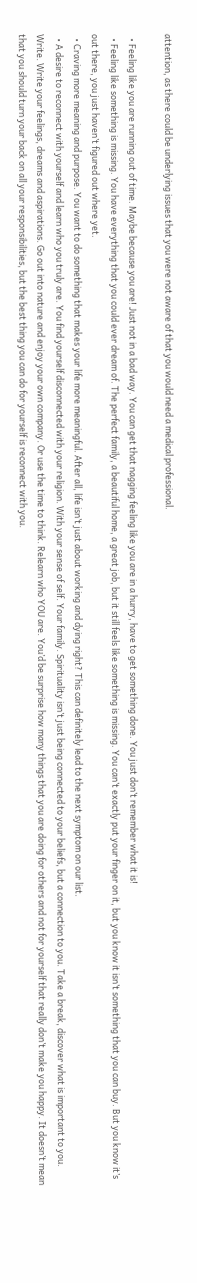attention, as there could be underlying issues that you were not aware of that you would need a medical professional.

  • Feeling like you are running out of time. Maybe because you are! Just not in a bad way. You can get that nagging feeling like you are in a hurry, have to get something done. You just don’t remember what it is!
  • Feeling like something is missing. You have everything that you could ever dream of. The perfect family, a beautiful home, a great job, but it still feels like something is missing. You can’t exactly put your finger on it, but you know it isn’t something that you can buy. But you know it’s out there, you just haven’t figured out where yet.
  • Craving more meaning and purpose. You want to do something that makes your life more meaningful. After all, life isn’t just about working and dying right? This can definitely lead to the next symptom on our list.
  • A desire to reconnect with yourself and learn who you truly are. You find yourself disconnected with your religion. With your sense of self. Your family. Spirituality isn’t just being connected to your beliefs, but a connection to you. Take a break, discover what is important to you. Write. Write your feelings, dreams and aspirations. Go out into nature and enjoy your own company. Or use the time to think. Relearn who YOU are. You’d be surprise how many things that you are doing for others and not for yourself that really don’t make you happy. It doesn’t mean that you should turn your back on all your responsibilities, but the best thing you can do for yourself is reconnect with you.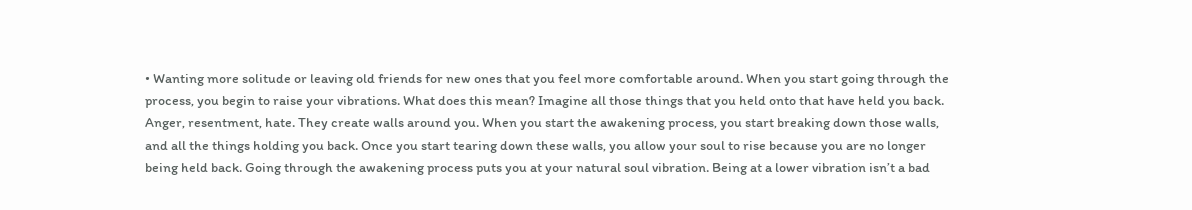• Wanting more solitude or leaving old friends for new ones that you feel more comfortable around. When you start going through the process, you begin to raise your vibrations. What does this mean? Imagine all those things that you held onto that have held you back. Anger, resentment, hate. They create walls around you. When you start the awakening process, you start breaking down those walls, and all the things holding you back. Once you start tearing down these walls, you allow your soul to rise because you are no longer being held back. Going through the awakening process puts you at your natural soul vibration. Being at a lower vibration isn’t a bad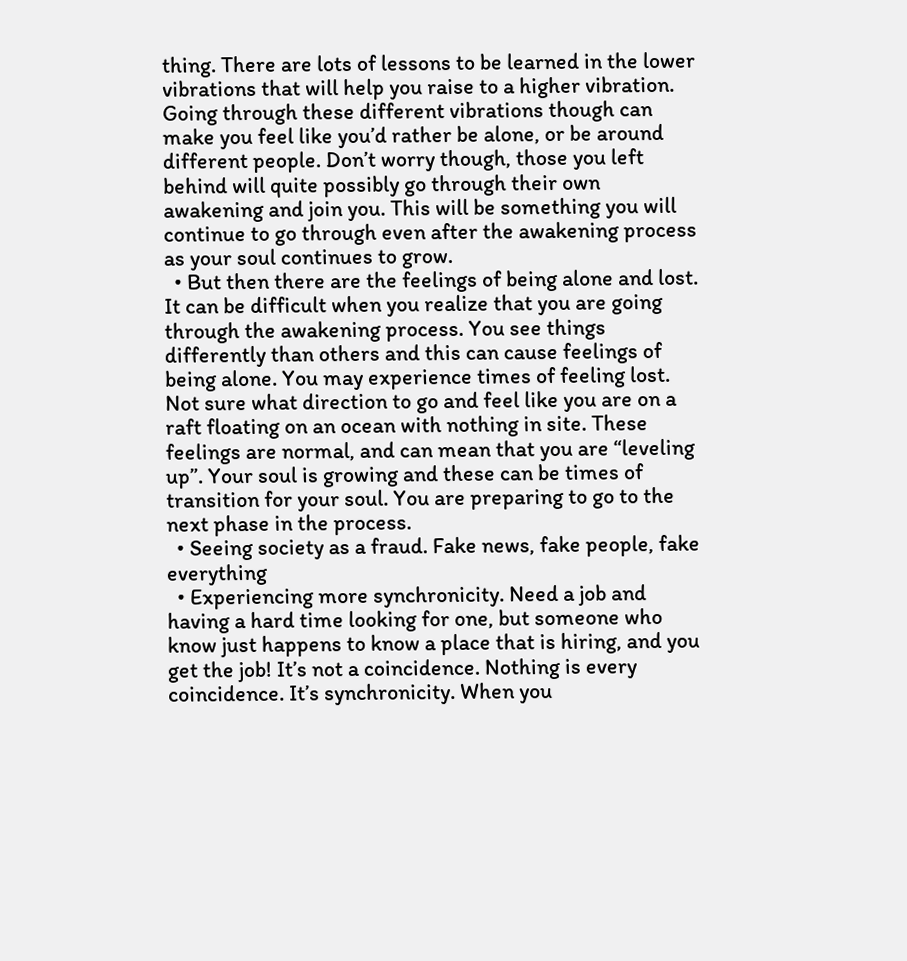thing. There are lots of lessons to be learned in the lower vibrations that will help you raise to a higher vibration. Going through these different vibrations though can make you feel like you’d rather be alone, or be around different people. Don’t worry though, those you left behind will quite possibly go through their own awakening and join you. This will be something you will continue to go through even after the awakening process as your soul continues to grow.
  • But then there are the feelings of being alone and lost. It can be difficult when you realize that you are going through the awakening process. You see things differently than others and this can cause feelings of being alone. You may experience times of feeling lost. Not sure what direction to go and feel like you are on a raft floating on an ocean with nothing in site. These feelings are normal, and can mean that you are “leveling up”. Your soul is growing and these can be times of transition for your soul. You are preparing to go to the next phase in the process.
  • Seeing society as a fraud. Fake news, fake people, fake everything
  • Experiencing more synchronicity. Need a job and having a hard time looking for one, but someone who know just happens to know a place that is hiring, and you get the job! It’s not a coincidence. Nothing is every coincidence. It’s synchronicity. When you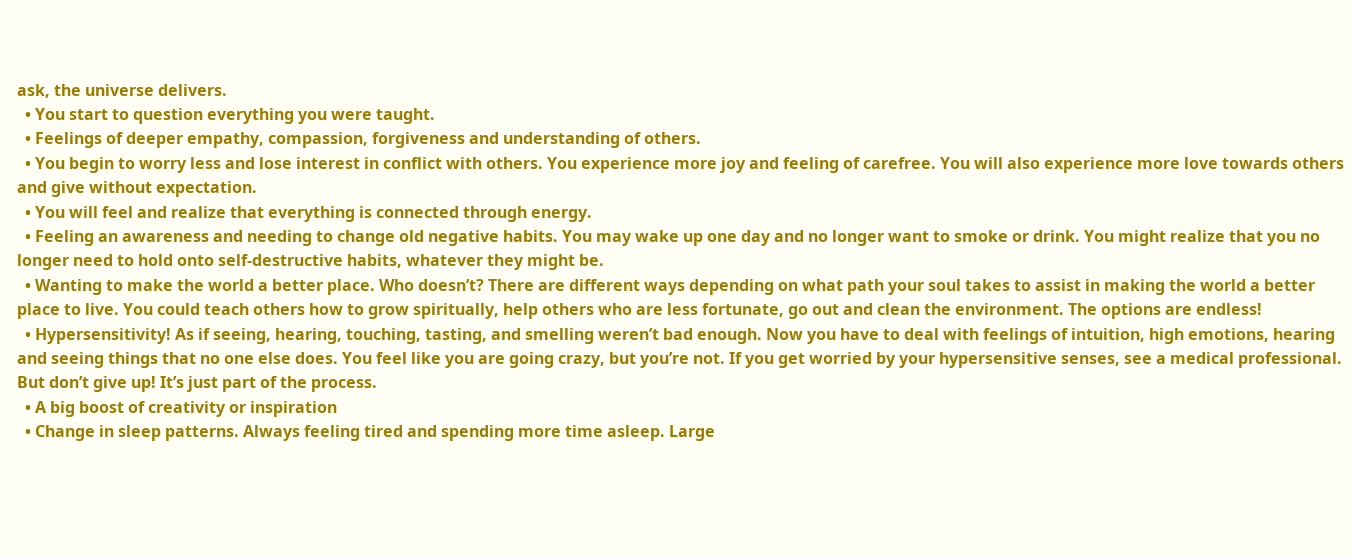ask, the universe delivers.
  • You start to question everything you were taught.
  • Feelings of deeper empathy, compassion, forgiveness and understanding of others.
  • You begin to worry less and lose interest in conflict with others. You experience more joy and feeling of carefree. You will also experience more love towards others and give without expectation.
  • You will feel and realize that everything is connected through energy.
  • Feeling an awareness and needing to change old negative habits. You may wake up one day and no longer want to smoke or drink. You might realize that you no longer need to hold onto self-destructive habits, whatever they might be.
  • Wanting to make the world a better place. Who doesn’t? There are different ways depending on what path your soul takes to assist in making the world a better place to live. You could teach others how to grow spiritually, help others who are less fortunate, go out and clean the environment. The options are endless!
  • Hypersensitivity! As if seeing, hearing, touching, tasting, and smelling weren’t bad enough. Now you have to deal with feelings of intuition, high emotions, hearing and seeing things that no one else does. You feel like you are going crazy, but you’re not. If you get worried by your hypersensitive senses, see a medical professional. But don’t give up! It’s just part of the process.
  • A big boost of creativity or inspiration
  • Change in sleep patterns. Always feeling tired and spending more time asleep. Large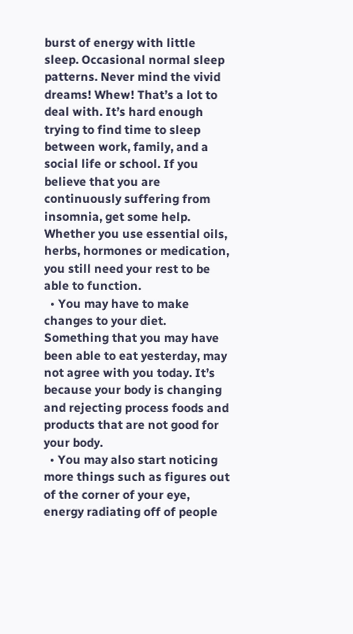burst of energy with little sleep. Occasional normal sleep patterns. Never mind the vivid dreams! Whew! That’s a lot to deal with. It’s hard enough trying to find time to sleep between work, family, and a social life or school. If you believe that you are continuously suffering from insomnia, get some help. Whether you use essential oils, herbs, hormones or medication, you still need your rest to be able to function.
  • You may have to make changes to your diet. Something that you may have been able to eat yesterday, may not agree with you today. It’s because your body is changing and rejecting process foods and products that are not good for your body.
  • You may also start noticing more things such as figures out of the corner of your eye, energy radiating off of people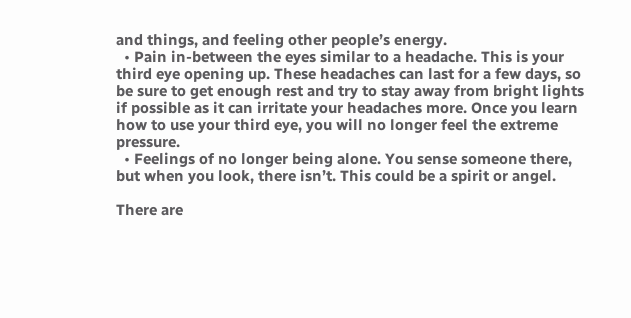and things, and feeling other people’s energy.
  • Pain in-between the eyes similar to a headache. This is your third eye opening up. These headaches can last for a few days, so be sure to get enough rest and try to stay away from bright lights if possible as it can irritate your headaches more. Once you learn how to use your third eye, you will no longer feel the extreme pressure.
  • Feelings of no longer being alone. You sense someone there, but when you look, there isn’t. This could be a spirit or angel.

There are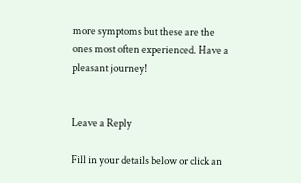more symptoms but these are the ones most often experienced. Have a pleasant journey!


Leave a Reply

Fill in your details below or click an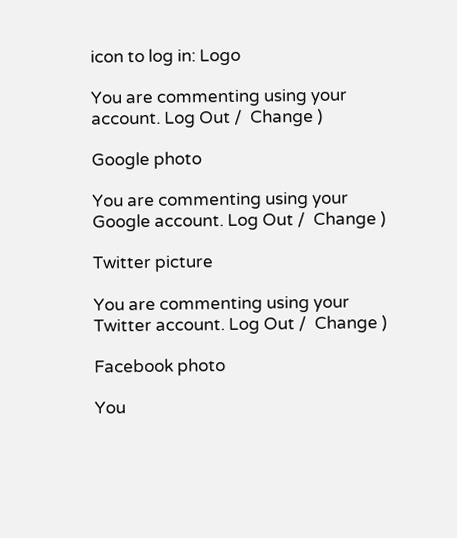icon to log in: Logo

You are commenting using your account. Log Out /  Change )

Google photo

You are commenting using your Google account. Log Out /  Change )

Twitter picture

You are commenting using your Twitter account. Log Out /  Change )

Facebook photo

You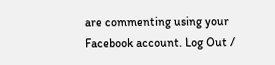are commenting using your Facebook account. Log Out /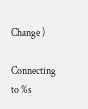Change )

Connecting to %s